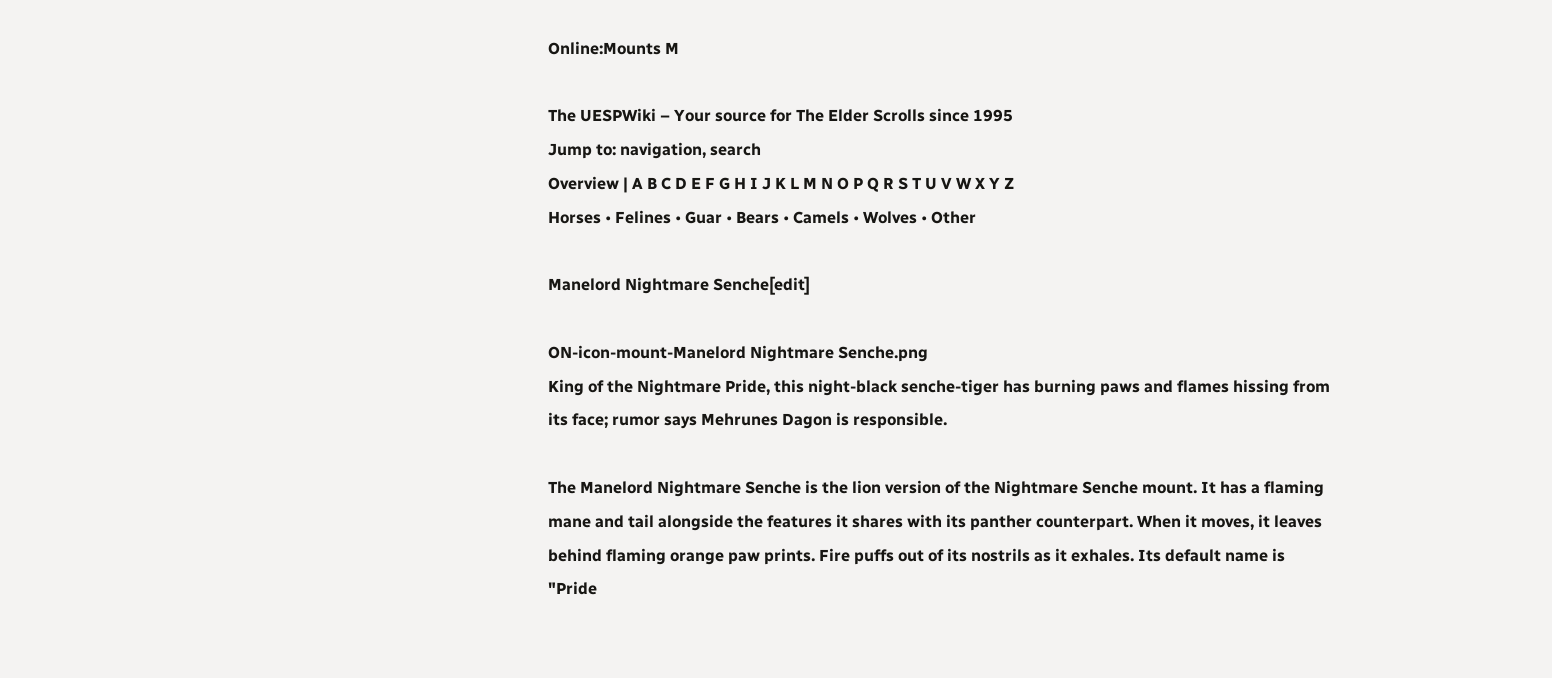Online:Mounts M

The UESPWiki – Your source for The Elder Scrolls since 1995
Jump to: navigation, search
Overview | A B C D E F G H I J K L M N O P Q R S T U V W X Y Z
Horses • Felines • Guar • Bears • Camels • Wolves • Other

Manelord Nightmare Senche[edit]

ON-icon-mount-Manelord Nightmare Senche.png
King of the Nightmare Pride, this night-black senche-tiger has burning paws and flames hissing from its face; rumor says Mehrunes Dagon is responsible.

The Manelord Nightmare Senche is the lion version of the Nightmare Senche mount. It has a flaming mane and tail alongside the features it shares with its panther counterpart. When it moves, it leaves behind flaming orange paw prints. Fire puffs out of its nostrils as it exhales. Its default name is "Pride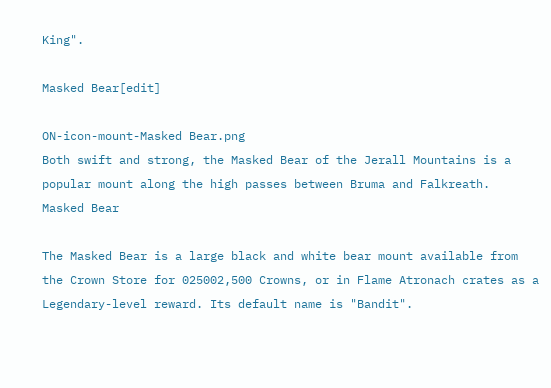King".

Masked Bear[edit]

ON-icon-mount-Masked Bear.png
Both swift and strong, the Masked Bear of the Jerall Mountains is a popular mount along the high passes between Bruma and Falkreath.
Masked Bear

The Masked Bear is a large black and white bear mount available from the Crown Store for 025002,500 Crowns, or in Flame Atronach crates as a Legendary-level reward. Its default name is "Bandit".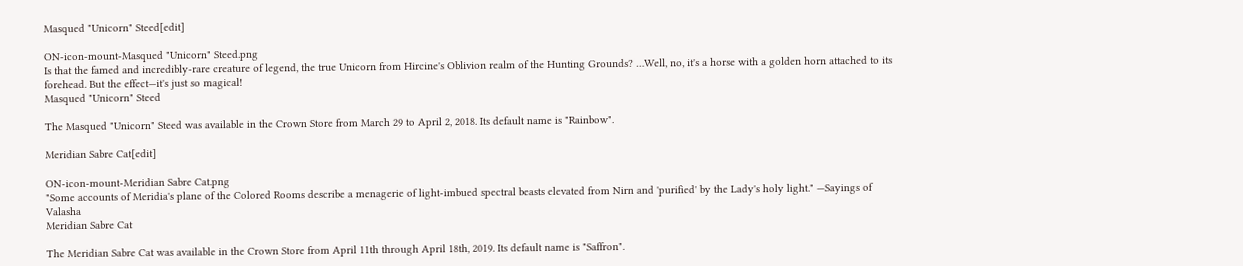Masqued "Unicorn" Steed[edit]

ON-icon-mount-Masqued "Unicorn" Steed.png
Is that the famed and incredibly-rare creature of legend, the true Unicorn from Hircine's Oblivion realm of the Hunting Grounds? …Well, no, it's a horse with a golden horn attached to its forehead. But the effect—it's just so magical!
Masqued "Unicorn" Steed

The Masqued "Unicorn" Steed was available in the Crown Store from March 29 to April 2, 2018. Its default name is "Rainbow".

Meridian Sabre Cat[edit]

ON-icon-mount-Meridian Sabre Cat.png
"Some accounts of Meridia's plane of the Colored Rooms describe a menagerie of light-imbued spectral beasts elevated from Nirn and 'purified' by the Lady's holy light." —Sayings of Valasha
Meridian Sabre Cat

The Meridian Sabre Cat was available in the Crown Store from April 11th through April 18th, 2019. Its default name is "Saffron".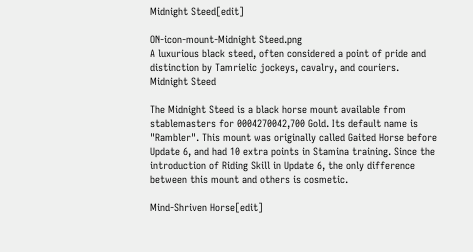Midnight Steed[edit]

ON-icon-mount-Midnight Steed.png
A luxurious black steed, often considered a point of pride and distinction by Tamrielic jockeys, cavalry, and couriers.
Midnight Steed

The Midnight Steed is a black horse mount available from stablemasters for 0004270042,700 Gold. Its default name is "Rambler". This mount was originally called Gaited Horse before Update 6, and had 10 extra points in Stamina training. Since the introduction of Riding Skill in Update 6, the only difference between this mount and others is cosmetic.

Mind-Shriven Horse[edit]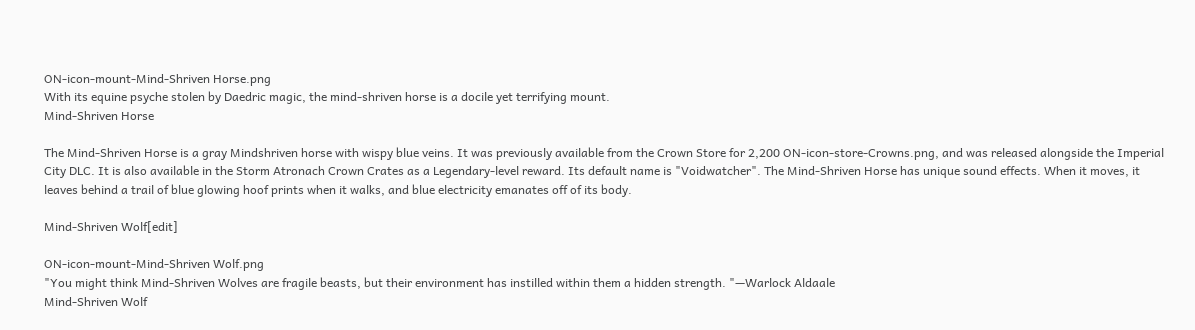ON-icon-mount-Mind-Shriven Horse.png
With its equine psyche stolen by Daedric magic, the mind-shriven horse is a docile yet terrifying mount.
Mind-Shriven Horse

The Mind-Shriven Horse is a gray Mindshriven horse with wispy blue veins. It was previously available from the Crown Store for 2,200 ON-icon-store-Crowns.png, and was released alongside the Imperial City DLC. It is also available in the Storm Atronach Crown Crates as a Legendary-level reward. Its default name is "Voidwatcher". The Mind-Shriven Horse has unique sound effects. When it moves, it leaves behind a trail of blue glowing hoof prints when it walks, and blue electricity emanates off of its body.

Mind-Shriven Wolf[edit]

ON-icon-mount-Mind-Shriven Wolf.png
"You might think Mind-Shriven Wolves are fragile beasts, but their environment has instilled within them a hidden strength. "—Warlock Aldaale
Mind-Shriven Wolf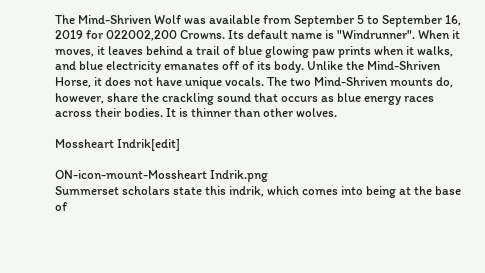The Mind-Shriven Wolf was available from September 5 to September 16, 2019 for 022002,200 Crowns. Its default name is "Windrunner". When it moves, it leaves behind a trail of blue glowing paw prints when it walks, and blue electricity emanates off of its body. Unlike the Mind-Shriven Horse, it does not have unique vocals. The two Mind-Shriven mounts do, however, share the crackling sound that occurs as blue energy races across their bodies. It is thinner than other wolves.

Mossheart Indrik[edit]

ON-icon-mount-Mossheart Indrik.png
Summerset scholars state this indrik, which comes into being at the base of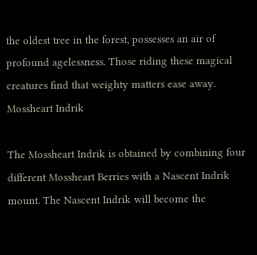the oldest tree in the forest, possesses an air of profound agelessness. Those riding these magical creatures find that weighty matters ease away.
Mossheart Indrik

The Mossheart Indrik is obtained by combining four different Mossheart Berries with a Nascent Indrik mount. The Nascent Indrik will become the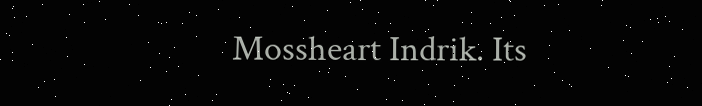Mossheart Indrik. Its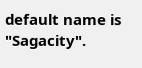default name is "Sagacity".